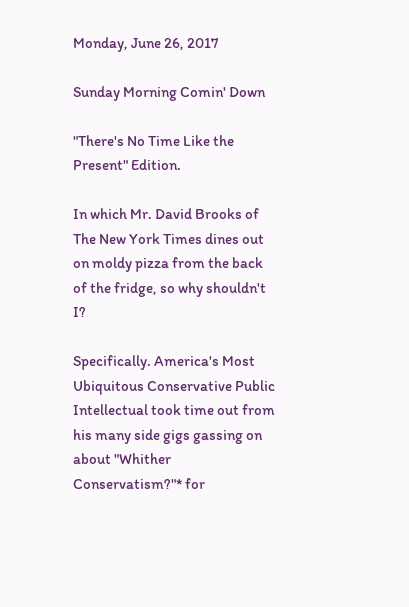Monday, June 26, 2017

Sunday Morning Comin' Down

"There's No Time Like the Present" Edition.

In which Mr. David Brooks of The New York Times dines out on moldy pizza from the back of the fridge, so why shouldn't I?

Specifically. America's Most Ubiquitous Conservative Public Intellectual took time out from his many side gigs gassing on about "Whither Conservatism?"* for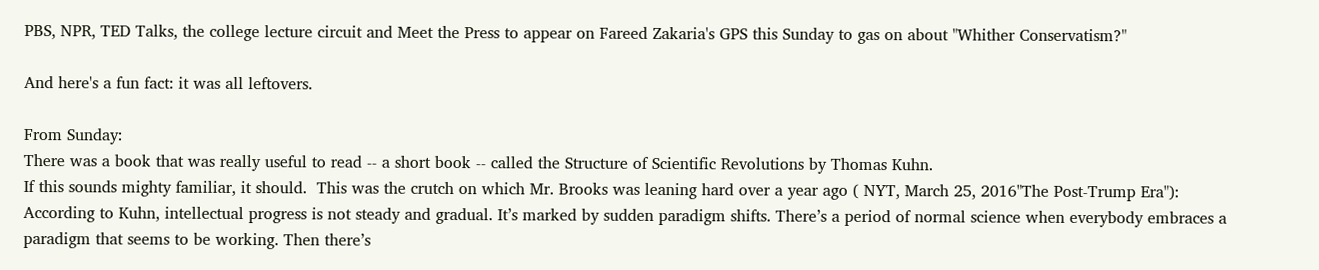PBS, NPR, TED Talks, the college lecture circuit and Meet the Press to appear on Fareed Zakaria's GPS this Sunday to gas on about "Whither Conservatism?"

And here's a fun fact: it was all leftovers.

From Sunday:
There was a book that was really useful to read -- a short book -- called the Structure of Scientific Revolutions by Thomas Kuhn.
If this sounds mighty familiar, it should.  This was the crutch on which Mr. Brooks was leaning hard over a year ago ( NYT, March 25, 2016"The Post-Trump Era"):
According to Kuhn, intellectual progress is not steady and gradual. It’s marked by sudden paradigm shifts. There’s a period of normal science when everybody embraces a paradigm that seems to be working. Then there’s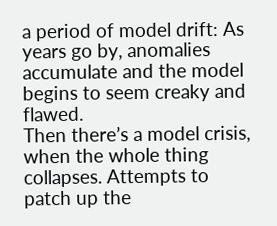a period of model drift: As years go by, anomalies accumulate and the model begins to seem creaky and flawed.
Then there’s a model crisis, when the whole thing collapses. Attempts to patch up the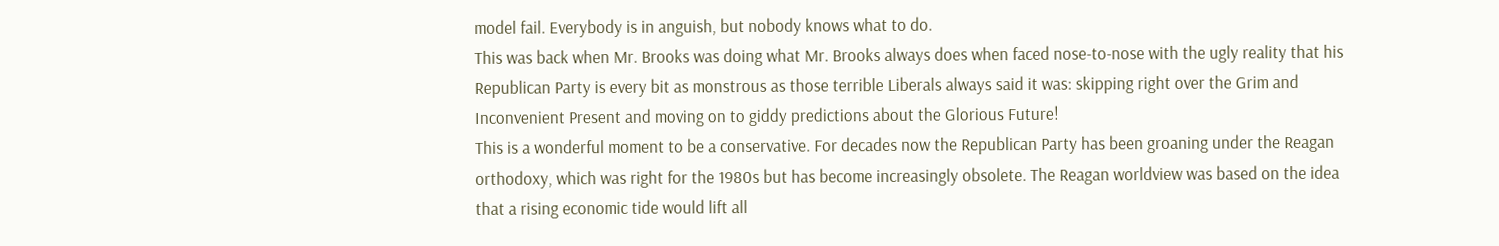model fail. Everybody is in anguish, but nobody knows what to do.
This was back when Mr. Brooks was doing what Mr. Brooks always does when faced nose-to-nose with the ugly reality that his Republican Party is every bit as monstrous as those terrible Liberals always said it was: skipping right over the Grim and Inconvenient Present and moving on to giddy predictions about the Glorious Future!
This is a wonderful moment to be a conservative. For decades now the Republican Party has been groaning under the Reagan orthodoxy, which was right for the 1980s but has become increasingly obsolete. The Reagan worldview was based on the idea that a rising economic tide would lift all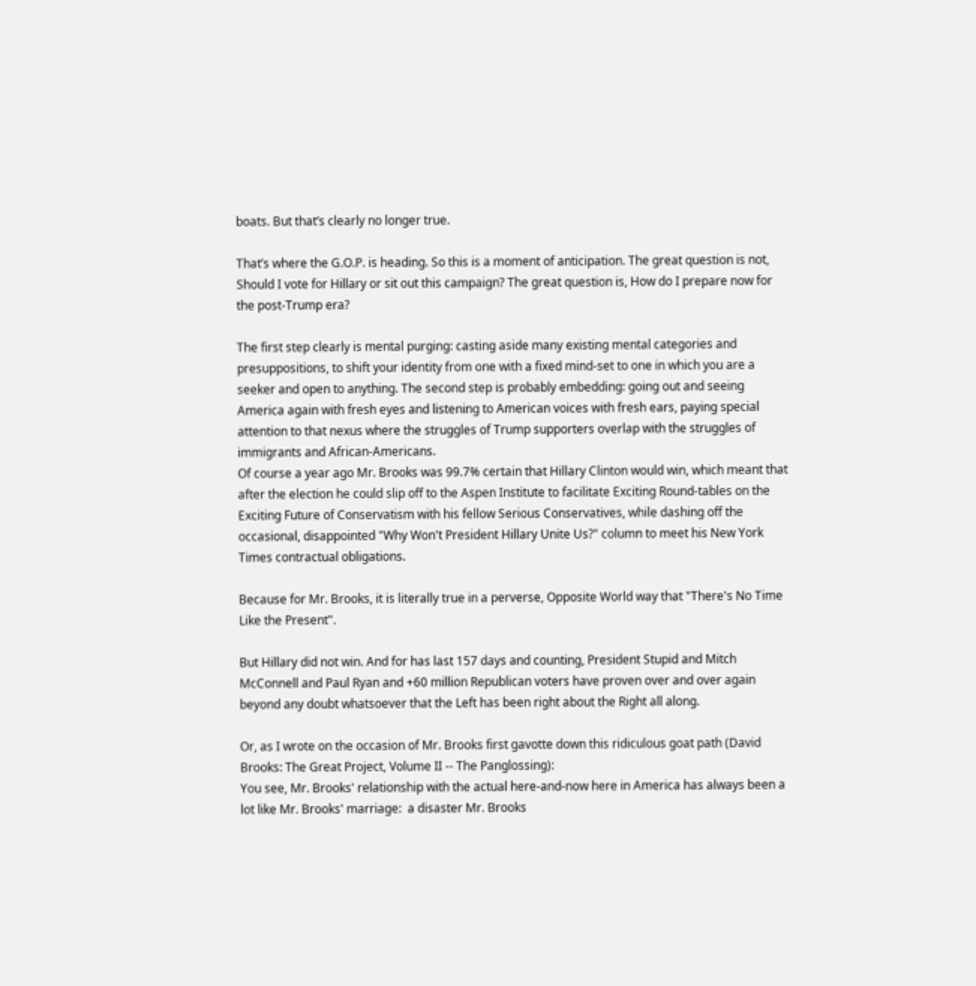boats. But that’s clearly no longer true.

That’s where the G.O.P. is heading. So this is a moment of anticipation. The great question is not, Should I vote for Hillary or sit out this campaign? The great question is, How do I prepare now for the post-Trump era?

The first step clearly is mental purging: casting aside many existing mental categories and presuppositions, to shift your identity from one with a fixed mind-set to one in which you are a seeker and open to anything. The second step is probably embedding: going out and seeing America again with fresh eyes and listening to American voices with fresh ears, paying special attention to that nexus where the struggles of Trump supporters overlap with the struggles of immigrants and African-Americans.
Of course a year ago Mr. Brooks was 99.7% certain that Hillary Clinton would win, which meant that after the election he could slip off to the Aspen Institute to facilitate Exciting Round-tables on the Exciting Future of Conservatism with his fellow Serious Conservatives, while dashing off the occasional, disappointed "Why Won't President Hillary Unite Us?" column to meet his New York Times contractual obligations.

Because for Mr. Brooks, it is literally true in a perverse, Opposite World way that "There's No Time Like the Present".

But Hillary did not win. And for has last 157 days and counting, President Stupid and Mitch McConnell and Paul Ryan and +60 million Republican voters have proven over and over again  beyond any doubt whatsoever that the Left has been right about the Right all along.

Or, as I wrote on the occasion of Mr. Brooks first gavotte down this ridiculous goat path (David Brooks: The Great Project, Volume II -- The Panglossing):
You see, Mr. Brooks' relationship with the actual here-and-now here in America has always been a lot like Mr. Brooks' marriage:  a disaster Mr. Brooks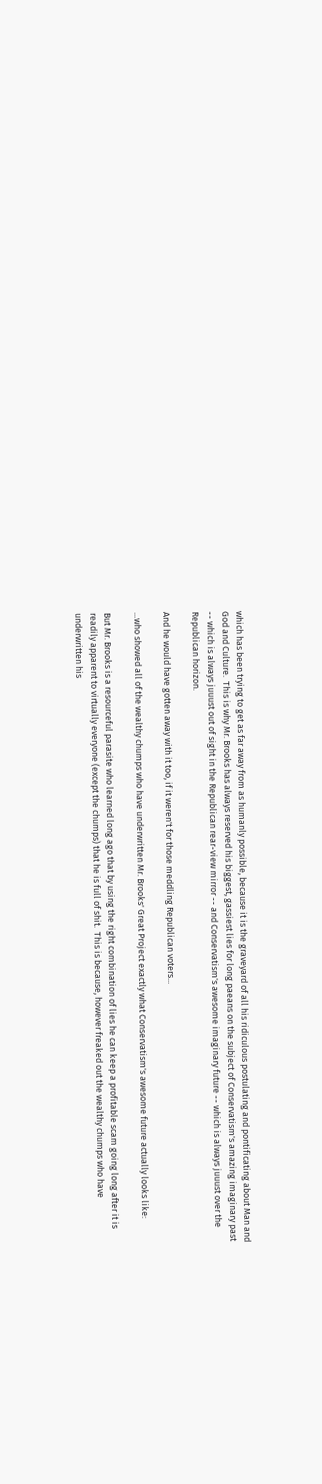which has been trying to get as far away from as humanly possible, because it is the graveyard of all his ridiculous postulating and pontificating about Man and God and Culture.  This is why Mr. Brooks has always reserved his biggest, gassiest lies for long paeans on the subject of Conservatism's amazing imaginary past -- which is always juuust out of sight in the Republican rear-view mirror -- and Conservatism's awesome imaginary future -- which is always juuust over the Republican horizon.

And he would have gotten away with it too, if it weren't for those meddling Republican voters...

...who showed all of the wealthy chumps who have underwritten Mr. Brooks' Great Project exactly what Conservatism's awesome future actually looks like:

But Mr. Brooks is a resourceful parasite who learned long ago that by using the right combination of lies he can keep a profitable scam going long after it is readily apparent to virtually everyone (except the chumps) that he is full of shit.  This is because, however freaked out the wealthy chumps who have underwritten his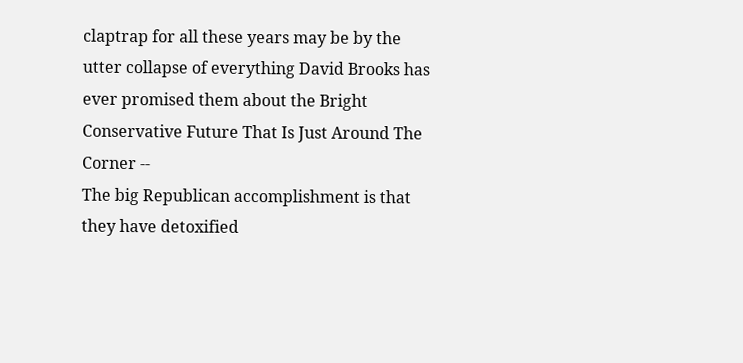claptrap for all these years may be by the utter collapse of everything David Brooks has ever promised them about the Bright Conservative Future That Is Just Around The Corner --
The big Republican accomplishment is that they have detoxified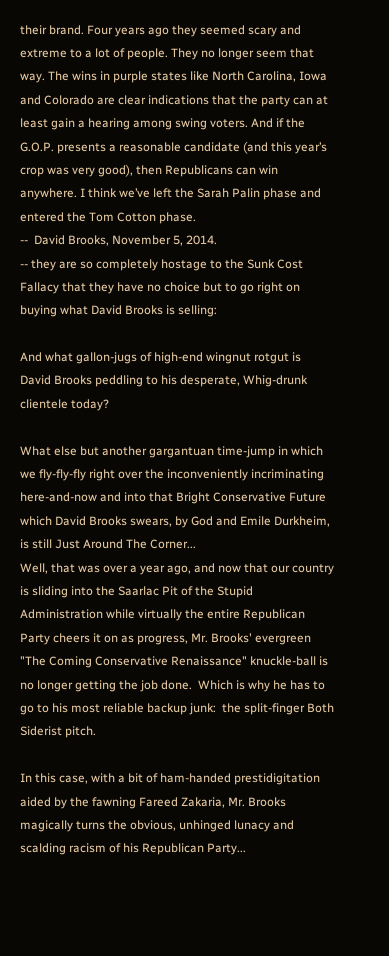their brand. Four years ago they seemed scary and extreme to a lot of people. They no longer seem that way. The wins in purple states like North Carolina, Iowa and Colorado are clear indications that the party can at least gain a hearing among swing voters. And if the G.O.P. presents a reasonable candidate (and this year’s crop was very good), then Republicans can win anywhere. I think we’ve left the Sarah Palin phase and entered the Tom Cotton phase.
--  David Brooks, November 5, 2014.
-- they are so completely hostage to the Sunk Cost Fallacy that they have no choice but to go right on buying what David Brooks is selling:

And what gallon-jugs of high-end wingnut rotgut is David Brooks peddling to his desperate, Whig-drunk clientele today?

What else but another gargantuan time-jump in which we fly-fly-fly right over the inconveniently incriminating here-and-now and into that Bright Conservative Future which David Brooks swears, by God and Emile Durkheim, is still Just Around The Corner...
Well, that was over a year ago, and now that our country is sliding into the Saarlac Pit of the Stupid Administration while virtually the entire Republican Party cheers it on as progress, Mr. Brooks' evergreen "The Coming Conservative Renaissance" knuckle-ball is no longer getting the job done.  Which is why he has to go to his most reliable backup junk:  the split-finger Both Siderist pitch.

In this case, with a bit of ham-handed prestidigitation aided by the fawning Fareed Zakaria, Mr. Brooks magically turns the obvious, unhinged lunacy and scalding racism of his Republican Party...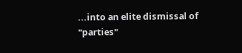...into an elite dismissal of "parties"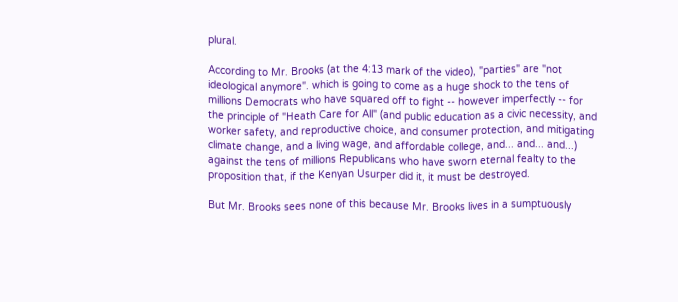plural.

According to Mr. Brooks (at the 4:13 mark of the video), "parties" are "not ideological anymore". which is going to come as a huge shock to the tens of millions Democrats who have squared off to fight -- however imperfectly -- for the principle of "Heath Care for All" (and public education as a civic necessity, and worker safety, and reproductive choice, and consumer protection, and mitigating climate change, and a living wage, and affordable college, and... and... and...) against the tens of millions Republicans who have sworn eternal fealty to the proposition that, if the Kenyan Usurper did it, it must be destroyed.

But Mr. Brooks sees none of this because Mr. Brooks lives in a sumptuously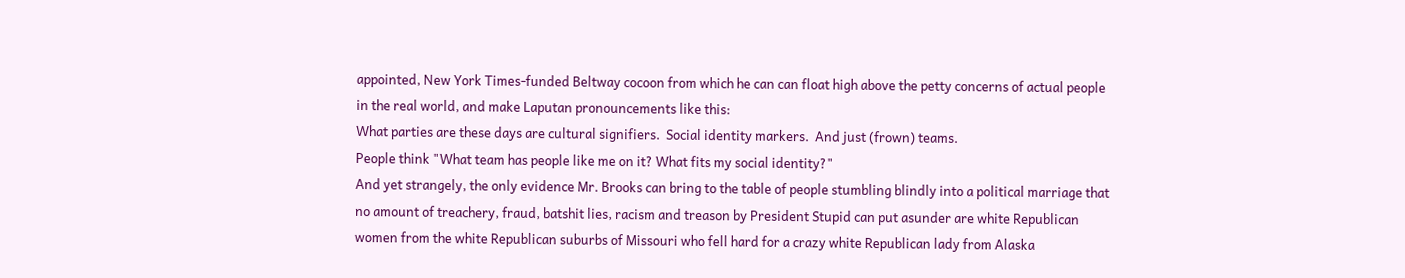appointed, New York Times-funded Beltway cocoon from which he can can float high above the petty concerns of actual people in the real world, and make Laputan pronouncements like this:
What parties are these days are cultural signifiers.  Social identity markers.  And just (frown) teams.
People think "What team has people like me on it? What fits my social identity?"
And yet strangely, the only evidence Mr. Brooks can bring to the table of people stumbling blindly into a political marriage that no amount of treachery, fraud, batshit lies, racism and treason by President Stupid can put asunder are white Republican women from the white Republican suburbs of Missouri who fell hard for a crazy white Republican lady from Alaska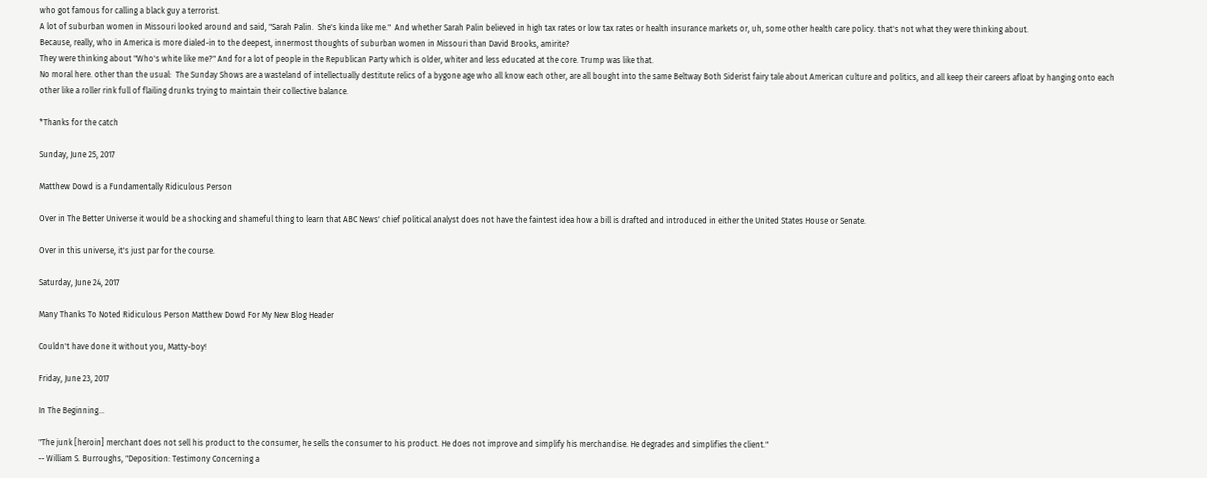who got famous for calling a black guy a terrorist.
A lot of suburban women in Missouri looked around and said, "Sarah Palin.  She's kinda like me."  And whether Sarah Palin believed in high tax rates or low tax rates or health insurance markets or, uh, some other health care policy. that's not what they were thinking about.
Because, really, who in America is more dialed-in to the deepest, innermost thoughts of suburban women in Missouri than David Brooks, amirite?
They were thinking about "Who's white like me?" And for a lot of people in the Republican Party which is older, whiter and less educated at the core. Trump was like that.
No moral here. other than the usual:  The Sunday Shows are a wasteland of intellectually destitute relics of a bygone age who all know each other, are all bought into the same Beltway Both Siderist fairy tale about American culture and politics, and all keep their careers afloat by hanging onto each other like a roller rink full of flailing drunks trying to maintain their collective balance.

*Thanks for the catch

Sunday, June 25, 2017

Matthew Dowd is a Fundamentally Ridiculous Person

Over in The Better Universe it would be a shocking and shameful thing to learn that ABC News' chief political analyst does not have the faintest idea how a bill is drafted and introduced in either the United States House or Senate.

Over in this universe, it's just par for the course.

Saturday, June 24, 2017

Many Thanks To Noted Ridiculous Person Matthew Dowd For My New Blog Header

Couldn't have done it without you, Matty-boy!

Friday, June 23, 2017

In The Beginning...

"The junk [heroin] merchant does not sell his product to the consumer, he sells the consumer to his product. He does not improve and simplify his merchandise. He degrades and simplifies the client."
-- William S. Burroughs, "Deposition: Testimony Concerning a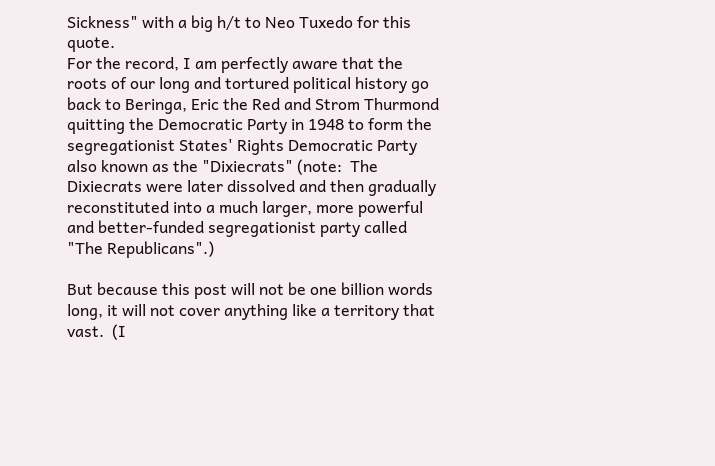Sickness" with a big h/t to Neo Tuxedo for this quote.
For the record, I am perfectly aware that the roots of our long and tortured political history go back to Beringa, Eric the Red and Strom Thurmond quitting the Democratic Party in 1948 to form the segregationist States' Rights Democratic Party also known as the "Dixiecrats" (note:  The Dixiecrats were later dissolved and then gradually reconstituted into a much larger, more powerful and better-funded segregationist party called "The Republicans".)

But because this post will not be one billion words long, it will not cover anything like a territory that vast.  (I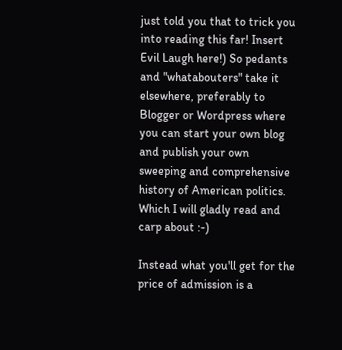just told you that to trick you into reading this far! Insert Evil Laugh here!) So pedants and "whatabouters" take it elsewhere, preferably to Blogger or Wordpress where you can start your own blog and publish your own sweeping and comprehensive history of American politics.  Which I will gladly read and carp about :-)

Instead what you'll get for the price of admission is a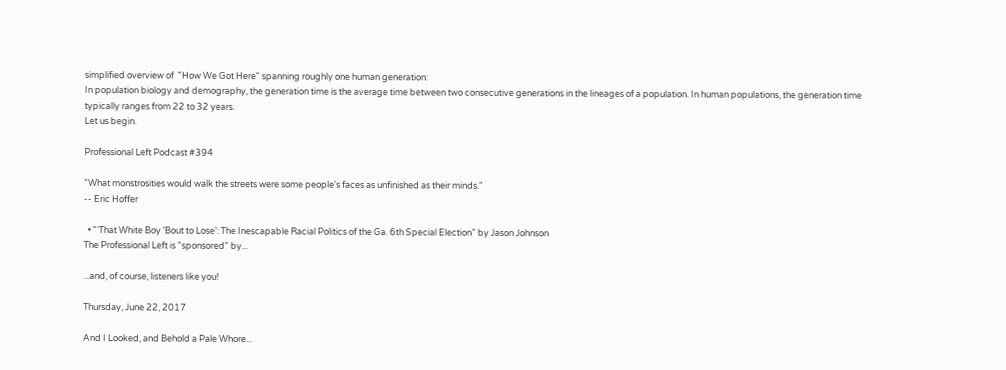simplified overview of  "How We Got Here" spanning roughly one human generation:
In population biology and demography, the generation time is the average time between two consecutive generations in the lineages of a population. In human populations, the generation time typically ranges from 22 to 32 years.
Let us begin.

Professional Left Podcast #394

"What monstrosities would walk the streets were some people's faces as unfinished as their minds."
-- Eric Hoffer

  • "‘That White Boy ’Bout to Lose’: The Inescapable Racial Politics of the Ga. 6th Special Election” by Jason Johnson
The Professional Left is "sponsored" by...

...and, of course, listeners like you!

Thursday, June 22, 2017

And I Looked, and Behold a Pale Whore...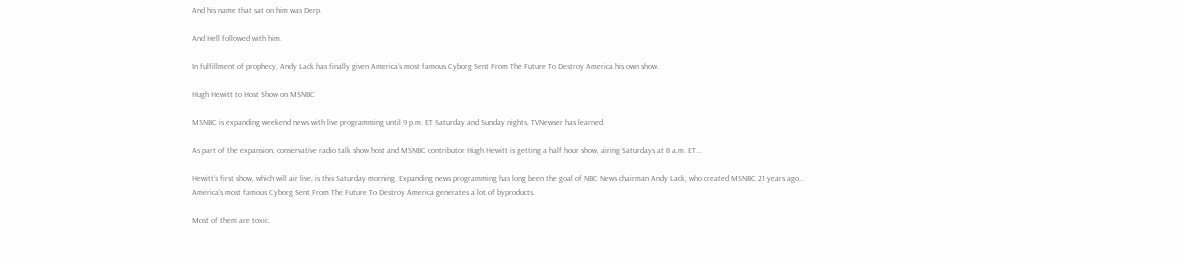And his name that sat on him was Derp.

And Hell followed with him.

In fulfillment of prophecy, Andy Lack has finally given America's most famous Cyborg Sent From The Future To Destroy America his own show.

Hugh Hewitt to Host Show on MSNBC

MSNBC is expanding weekend news with live programming until 9 p.m. ET Saturday and Sunday nights, TVNewser has learned.

As part of the expansion, conservative radio talk show host and MSNBC contributor Hugh Hewitt is getting a half hour show, airing Saturdays at 8 a.m. ET...

Hewitt’s first show, which will air live, is this Saturday morning. Expanding news programming has long been the goal of NBC News chairman Andy Lack, who created MSNBC 21 years ago...
America's most famous Cyborg Sent From The Future To Destroy America generates a lot of byproducts.

Most of them are toxic.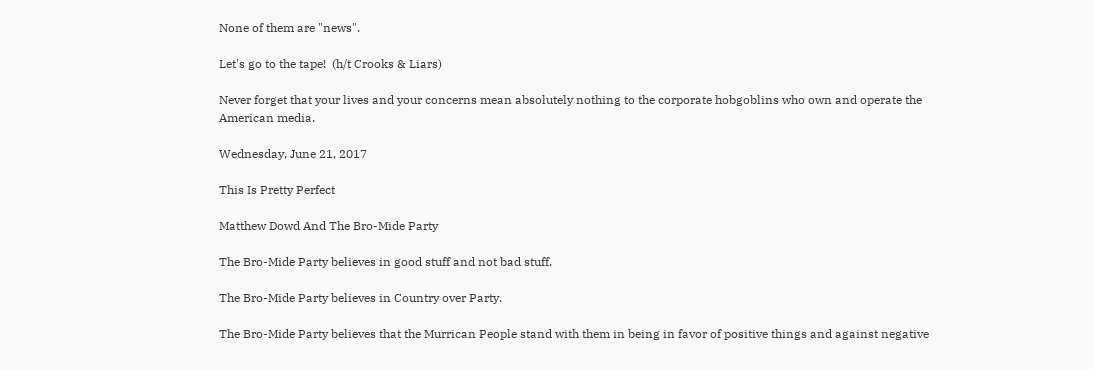None of them are "news".

Let's go to the tape!  (h/t Crooks & Liars)

Never forget that your lives and your concerns mean absolutely nothing to the corporate hobgoblins who own and operate the American media.

Wednesday, June 21, 2017

This Is Pretty Perfect

Matthew Dowd And The Bro-Mide Party

The Bro-Mide Party believes in good stuff and not bad stuff.

The Bro-Mide Party believes in Country over Party.

The Bro-Mide Party believes that the Murrican People stand with them in being in favor of positive things and against negative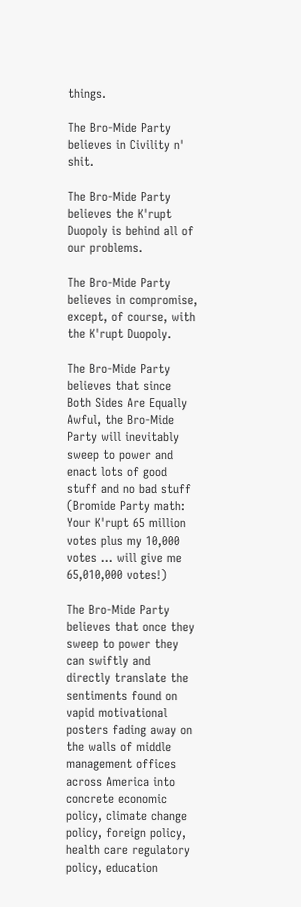things.

The Bro-Mide Party believes in Civility n' shit.

The Bro-Mide Party believes the K'rupt Duopoly is behind all of our problems.

The Bro-Mide Party believes in compromise, except, of course, with the K'rupt Duopoly.

The Bro-Mide Party believes that since Both Sides Are Equally Awful, the Bro-Mide Party will inevitably sweep to power and enact lots of good stuff and no bad stuff (Bromide Party math:  Your K'rupt 65 million votes plus my 10,000 votes ... will give me 65,010,000 votes!)

The Bro-Mide Party believes that once they sweep to power they can swiftly and directly translate the sentiments found on vapid motivational posters fading away on the walls of middle management offices across America into concrete economic policy, climate change policy, foreign policy, health care regulatory policy, education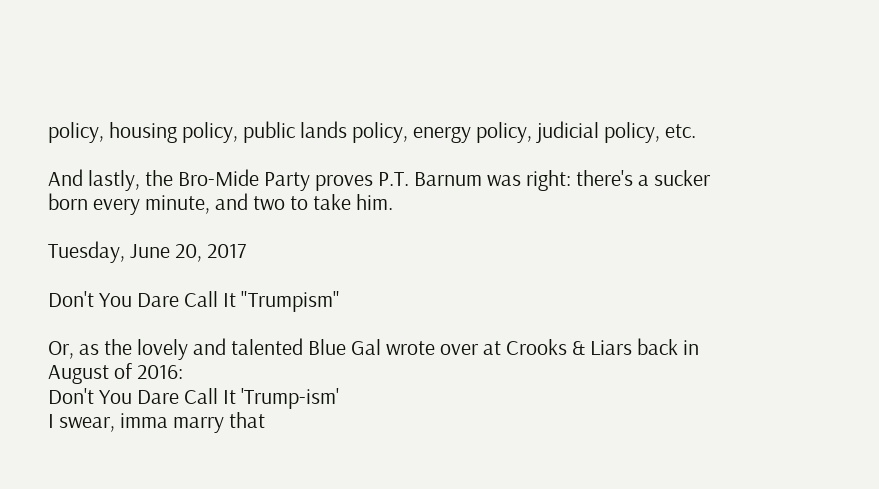policy, housing policy, public lands policy, energy policy, judicial policy, etc.

And lastly, the Bro-Mide Party proves P.T. Barnum was right: there's a sucker born every minute, and two to take him.

Tuesday, June 20, 2017

Don't You Dare Call It "Trumpism"

Or, as the lovely and talented Blue Gal wrote over at Crooks & Liars back in August of 2016:
Don't You Dare Call It 'Trump-ism'
I swear, imma marry that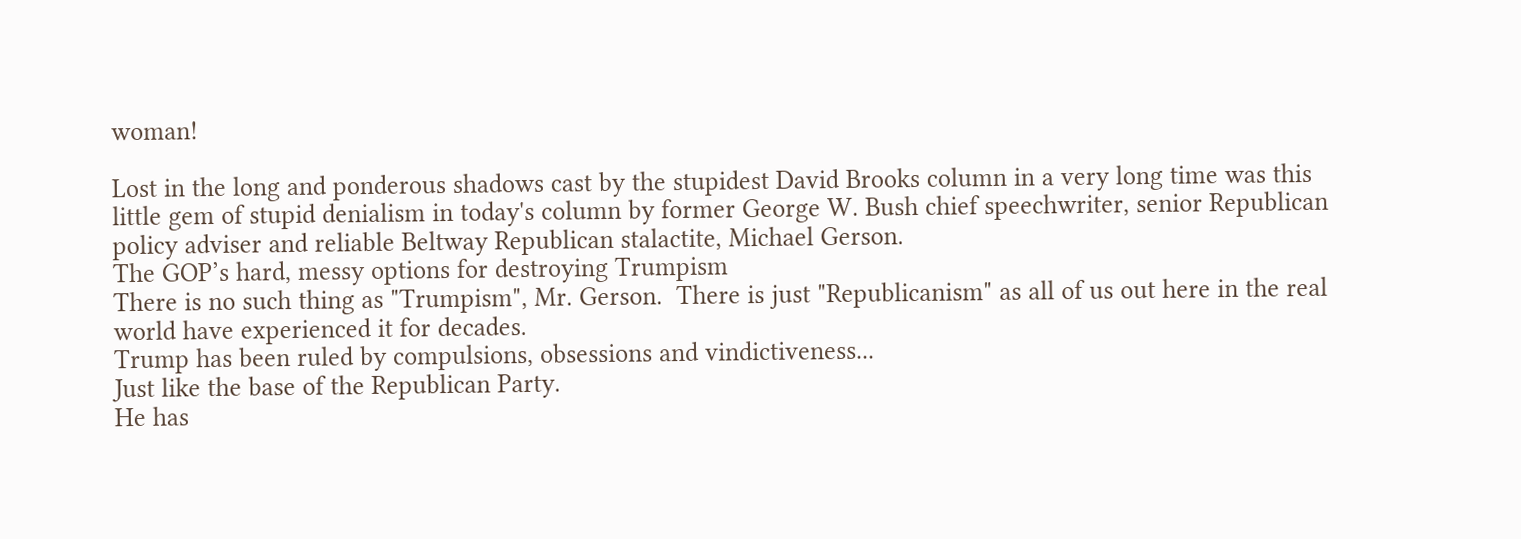woman!

Lost in the long and ponderous shadows cast by the stupidest David Brooks column in a very long time was this little gem of stupid denialism in today's column by former George W. Bush chief speechwriter, senior Republican policy adviser and reliable Beltway Republican stalactite, Michael Gerson.
The GOP’s hard, messy options for destroying Trumpism
There is no such thing as "Trumpism", Mr. Gerson.  There is just "Republicanism" as all of us out here in the real world have experienced it for decades.
Trump has been ruled by compulsions, obsessions and vindictiveness...
Just like the base of the Republican Party.
He has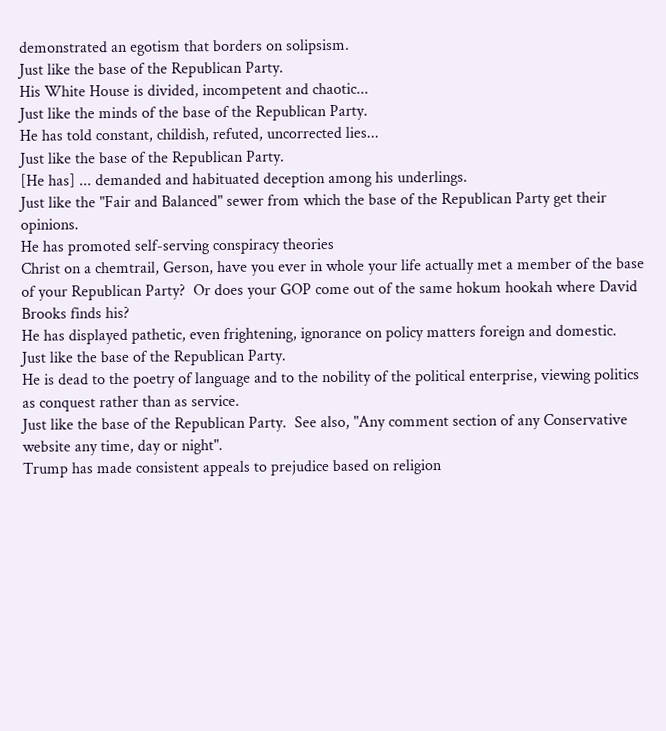demonstrated an egotism that borders on solipsism.
Just like the base of the Republican Party.
His White House is divided, incompetent and chaotic...
Just like the minds of the base of the Republican Party.
He has told constant, childish, refuted, uncorrected lies...
Just like the base of the Republican Party.
[He has] ... demanded and habituated deception among his underlings.
Just like the "Fair and Balanced" sewer from which the base of the Republican Party get their opinions.
He has promoted self-serving conspiracy theories
Christ on a chemtrail, Gerson, have you ever in whole your life actually met a member of the base of your Republican Party?  Or does your GOP come out of the same hokum hookah where David Brooks finds his?
He has displayed pathetic, even frightening, ignorance on policy matters foreign and domestic.
Just like the base of the Republican Party.
He is dead to the poetry of language and to the nobility of the political enterprise, viewing politics as conquest rather than as service.
Just like the base of the Republican Party.  See also, "Any comment section of any Conservative website any time, day or night".
Trump has made consistent appeals to prejudice based on religion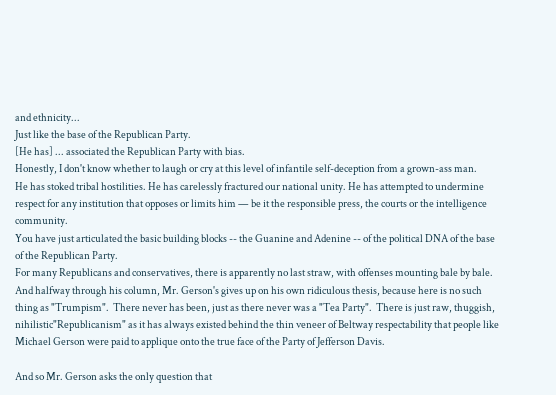and ethnicity...
Just like the base of the Republican Party.
[He has] ... associated the Republican Party with bias.
Honestly, I don't know whether to laugh or cry at this level of infantile self-deception from a grown-ass man.
He has stoked tribal hostilities. He has carelessly fractured our national unity. He has attempted to undermine respect for any institution that opposes or limits him — be it the responsible press, the courts or the intelligence community.
You have just articulated the basic building blocks -- the Guanine and Adenine -- of the political DNA of the base of the Republican Party.
For many Republicans and conservatives, there is apparently no last straw, with offenses mounting bale by bale.
And halfway through his column, Mr. Gerson's gives up on his own ridiculous thesis, because here is no such thing as "Trumpism".  There never has been, just as there never was a "Tea Party".  There is just raw, thuggish, nihilistic"Republicanism" as it has always existed behind the thin veneer of Beltway respectability that people like Michael Gerson were paid to applique onto the true face of the Party of Jefferson Davis.

And so Mr. Gerson asks the only question that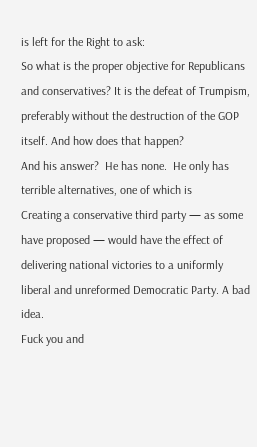is left for the Right to ask:
So what is the proper objective for Republicans and conservatives? It is the defeat of Trumpism, preferably without the destruction of the GOP itself. And how does that happen?
And his answer?  He has none.  He only has terrible alternatives, one of which is
Creating a conservative third party — as some have proposed — would have the effect of delivering national victories to a uniformly liberal and unreformed Democratic Party. A bad idea.
Fuck you and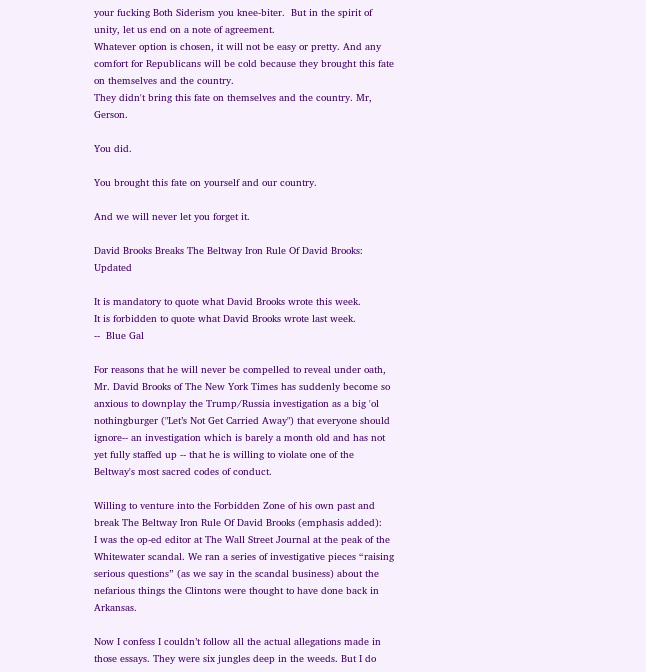your fucking Both Siderism you knee-biter.  But in the spirit of unity, let us end on a note of agreement.
Whatever option is chosen, it will not be easy or pretty. And any comfort for Republicans will be cold because they brought this fate on themselves and the country.
They didn't bring this fate on themselves and the country. Mr, Gerson.

You did.

You brought this fate on yourself and our country.

And we will never let you forget it.

David Brooks Breaks The Beltway Iron Rule Of David Brooks: Updated

It is mandatory to quote what David Brooks wrote this week.
It is forbidden to quote what David Brooks wrote last week.
--  Blue Gal

For reasons that he will never be compelled to reveal under oath, Mr. David Brooks of The New York Times has suddenly become so anxious to downplay the Trump/Russia investigation as a big 'ol nothingburger ("Let’s Not Get Carried Away") that everyone should ignore-- an investigation which is barely a month old and has not yet fully staffed up -- that he is willing to violate one of the Beltway's most sacred codes of conduct.

Willing to venture into the Forbidden Zone of his own past and break The Beltway Iron Rule Of David Brooks (emphasis added):
I was the op-ed editor at The Wall Street Journal at the peak of the Whitewater scandal. We ran a series of investigative pieces “raising serious questions” (as we say in the scandal business) about the nefarious things the Clintons were thought to have done back in Arkansas.

Now I confess I couldn’t follow all the actual allegations made in those essays. They were six jungles deep in the weeds. But I do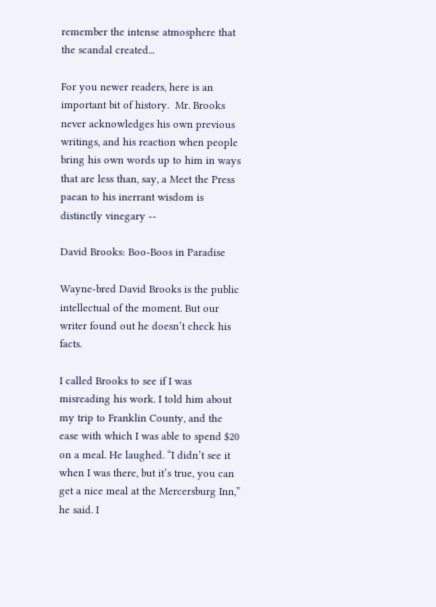remember the intense atmosphere that the scandal created...

For you newer readers, here is an important bit of history.  Mr. Brooks never acknowledges his own previous writings, and his reaction when people bring his own words up to him in ways that are less than, say, a Meet the Press paean to his inerrant wisdom is distinctly vinegary --

David Brooks: Boo-Boos in Paradise

Wayne-bred David Brooks is the public intellectual of the moment. But our writer found out he doesn’t check his facts.

I called Brooks to see if I was misreading his work. I told him about my trip to Franklin County, and the ease with which I was able to spend $20 on a meal. He laughed. “I didn’t see it when I was there, but it’s true, you can get a nice meal at the Mercersburg Inn,” he said. I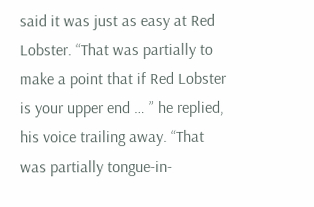said it was just as easy at Red Lobster. “That was partially to make a point that if Red Lobster is your upper end … ” he replied, his voice trailing away. “That was partially tongue-in-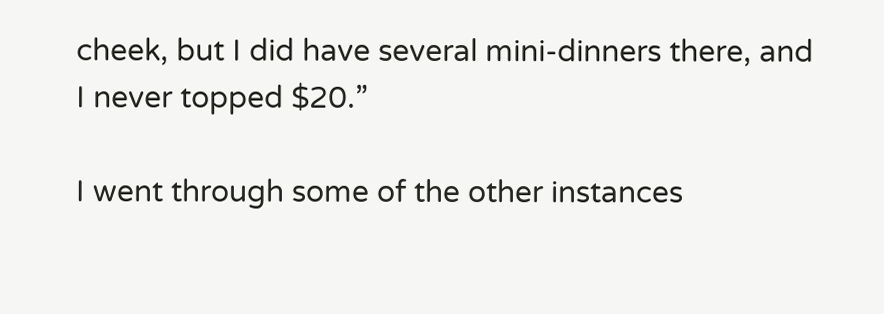cheek, but I did have several mini-dinners there, and I never topped $20.”

I went through some of the other instances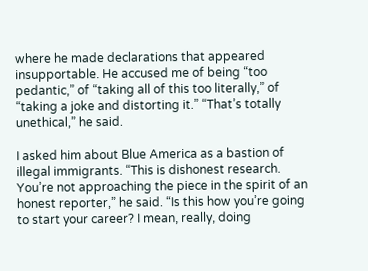where he made declarations that appeared insupportable. He accused me of being “too pedantic,” of “taking all of this too literally,” of “taking a joke and distorting it.” “That’s totally unethical,” he said.

I asked him about Blue America as a bastion of illegal immigrants. “This is dishonest research. You’re not approaching the piece in the spirit of an honest reporter,” he said. “Is this how you’re going to start your career? I mean, really, doing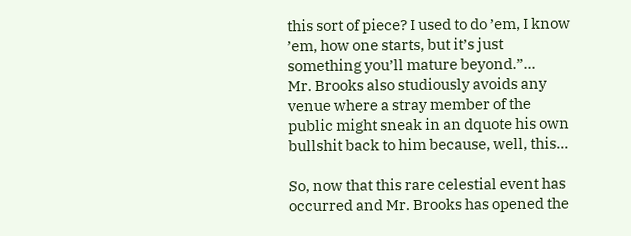this sort of piece? I used to do ’em, I know ’em, how one starts, but it’s just something you’ll mature beyond.”...
Mr. Brooks also studiously avoids any venue where a stray member of the public might sneak in an dquote his own bullshit back to him because, well, this...

So, now that this rare celestial event has occurred and Mr. Brooks has opened the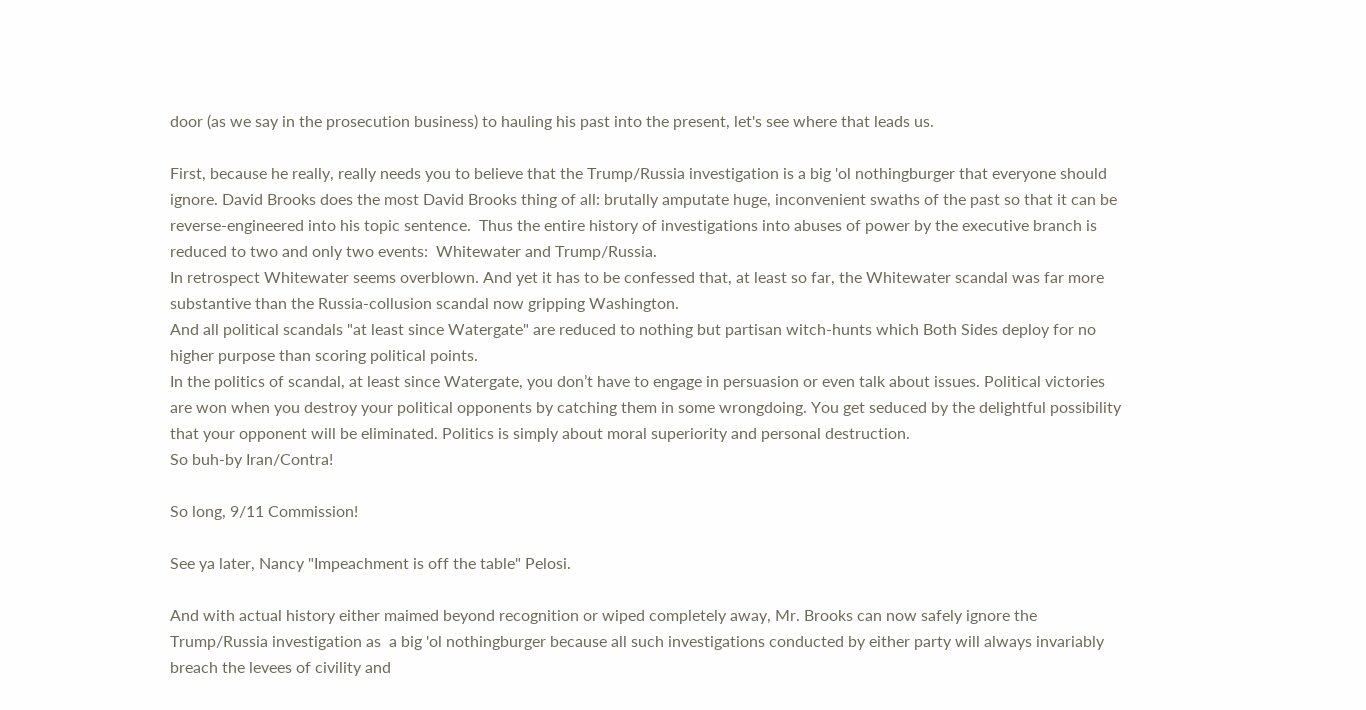door (as we say in the prosecution business) to hauling his past into the present, let's see where that leads us.

First, because he really, really needs you to believe that the Trump/Russia investigation is a big 'ol nothingburger that everyone should ignore. David Brooks does the most David Brooks thing of all: brutally amputate huge, inconvenient swaths of the past so that it can be reverse-engineered into his topic sentence.  Thus the entire history of investigations into abuses of power by the executive branch is reduced to two and only two events:  Whitewater and Trump/Russia.
In retrospect Whitewater seems overblown. And yet it has to be confessed that, at least so far, the Whitewater scandal was far more substantive than the Russia-collusion scandal now gripping Washington.
And all political scandals "at least since Watergate" are reduced to nothing but partisan witch-hunts which Both Sides deploy for no higher purpose than scoring political points.
In the politics of scandal, at least since Watergate, you don’t have to engage in persuasion or even talk about issues. Political victories are won when you destroy your political opponents by catching them in some wrongdoing. You get seduced by the delightful possibility that your opponent will be eliminated. Politics is simply about moral superiority and personal destruction.
So buh-by Iran/Contra!

So long, 9/11 Commission!

See ya later, Nancy "Impeachment is off the table" Pelosi.

And with actual history either maimed beyond recognition or wiped completely away, Mr. Brooks can now safely ignore the Trump/Russia investigation as  a big 'ol nothingburger because all such investigations conducted by either party will always invariably breach the levees of civility and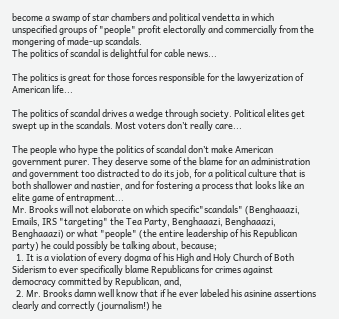become a swamp of star chambers and political vendetta in which unspecified groups of "people" profit electorally and commercially from the mongering of made-up scandals.
The politics of scandal is delightful for cable news...

The politics is great for those forces responsible for the lawyerization of American life...

The politics of scandal drives a wedge through society. Political elites get swept up in the scandals. Most voters don’t really care...

The people who hype the politics of scandal don’t make American government purer. They deserve some of the blame for an administration and government too distracted to do its job, for a political culture that is both shallower and nastier, and for fostering a process that looks like an elite game of entrapment...
Mr. Brooks will not elaborate on which specific"scandals" (Benghaaazi, Emails, IRS "targeting" the Tea Party, Benghaaazi, Benghaaazi, Benghaaazi) or what "people" (the entire leadership of his Republican party) he could possibly be talking about, because;
  1. It is a violation of every dogma of his High and Holy Church of Both Siderism to ever specifically blame Republicans for crimes against democracy committed by Republican, and,
  2. Mr. Brooks damn well know that if he ever labeled his asinine assertions clearly and correctly (journalism!) he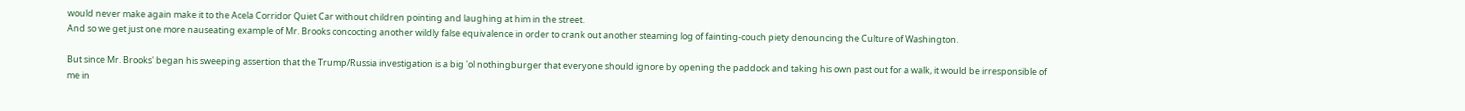would never make again make it to the Acela Corridor Quiet Car without children pointing and laughing at him in the street.
And so we get just one more nauseating example of Mr. Brooks concocting another wildly false equivalence in order to crank out another steaming log of fainting-couch piety denouncing the Culture of Washington.

But since Mr. Brooks' began his sweeping assertion that the Trump/Russia investigation is a big 'ol nothingburger that everyone should ignore by opening the paddock and taking his own past out for a walk, it would be irresponsible of me in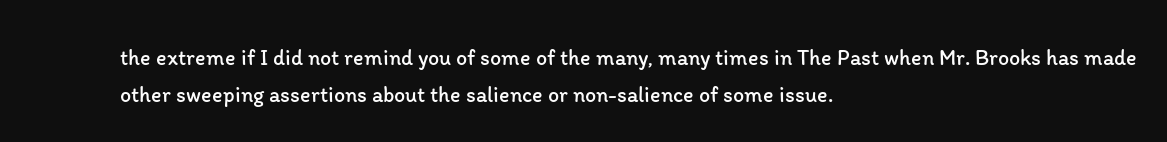the extreme if I did not remind you of some of the many, many times in The Past when Mr. Brooks has made other sweeping assertions about the salience or non-salience of some issue.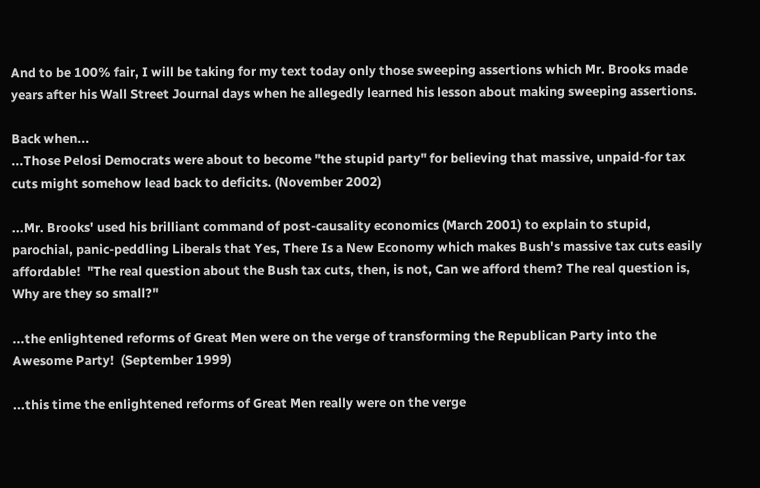And to be 100% fair, I will be taking for my text today only those sweeping assertions which Mr. Brooks made years after his Wall Street Journal days when he allegedly learned his lesson about making sweeping assertions.

Back when...
...Those Pelosi Democrats were about to become "the stupid party" for believing that massive, unpaid-for tax cuts might somehow lead back to deficits. (November 2002)

...Mr. Brooks' used his brilliant command of post-causality economics (March 2001) to explain to stupid, parochial, panic-peddling Liberals that Yes, There Is a New Economy which makes Bush's massive tax cuts easily affordable!  "The real question about the Bush tax cuts, then, is not, Can we afford them? The real question is, Why are they so small?"

...the enlightened reforms of Great Men were on the verge of transforming the Republican Party into the Awesome Party!  (September 1999)

...this time the enlightened reforms of Great Men really were on the verge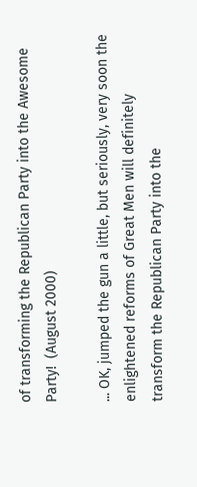of transforming the Republican Party into the Awesome Party!  (August 2000)

... OK, jumped the gun a little, but seriously, very soon the enlightened reforms of Great Men will definitely transform the Republican Party into the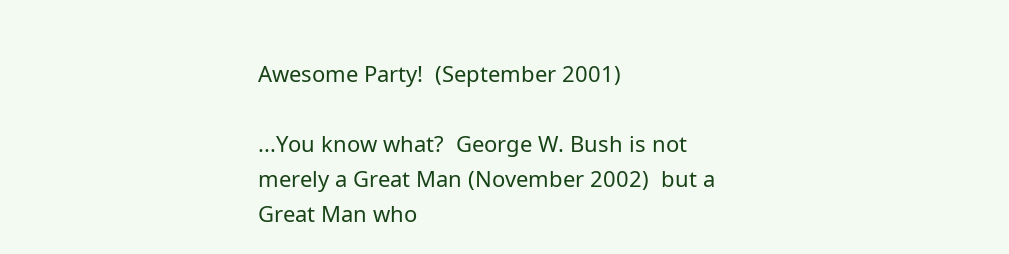Awesome Party!  (September 2001)

...You know what?  George W. Bush is not merely a Great Man (November 2002)  but a Great Man who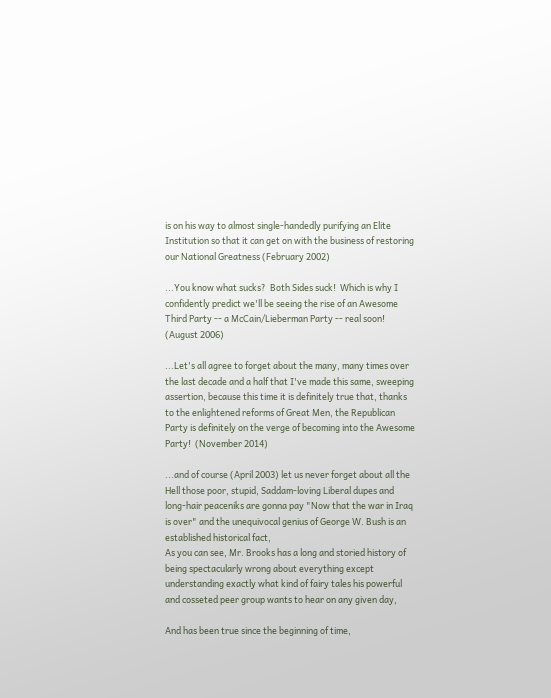is on his way to almost single-handedly purifying an Elite Institution so that it can get on with the business of restoring our National Greatness (February 2002)

...You know what sucks?  Both Sides suck!  Which is why I confidently predict we'll be seeing the rise of an Awesome Third Party -- a McCain/Lieberman Party -- real soon!  (August 2006)

...Let's all agree to forget about the many, many times over the last decade and a half that I've made this same, sweeping assertion, because this time it is definitely true that, thanks to the enlightened reforms of Great Men, the Republican Party is definitely on the verge of becoming into the Awesome Party!  (November 2014)

...and of course (April 2003) let us never forget about all the Hell those poor, stupid, Saddam-loving Liberal dupes and long-hair peaceniks are gonna pay "Now that the war in Iraq is over" and the unequivocal genius of George W. Bush is an established historical fact,
As you can see, Mr. Brooks has a long and storied history of being spectacularly wrong about everything except understanding exactly what kind of fairy tales his powerful and cosseted peer group wants to hear on any given day,

And has been true since the beginning of time,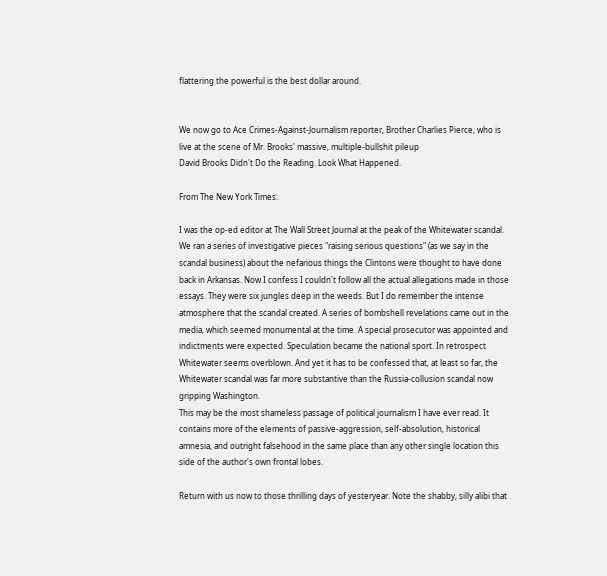flattering the powerful is the best dollar around.


We now go to Ace Crimes-Against-Journalism reporter, Brother Charlies Pierce, who is live at the scene of Mr. Brooks' massive, multiple-bullshit pileup
David Brooks Didn't Do the Reading. Look What Happened.

From The New York Times:

I was the op-ed editor at The Wall Street Journal at the peak of the Whitewater scandal. We ran a series of investigative pieces "raising serious questions" (as we say in the scandal business) about the nefarious things the Clintons were thought to have done back in Arkansas. Now I confess I couldn't follow all the actual allegations made in those essays. They were six jungles deep in the weeds. But I do remember the intense atmosphere that the scandal created. A series of bombshell revelations came out in the media, which seemed monumental at the time. A special prosecutor was appointed and indictments were expected. Speculation became the national sport. In retrospect Whitewater seems overblown. And yet it has to be confessed that, at least so far, the Whitewater scandal was far more substantive than the Russia-collusion scandal now gripping Washington.
This may be the most shameless passage of political journalism I have ever read. It contains more of the elements of passive-aggression, self-absolution, historical amnesia, and outright falsehood in the same place than any other single location this side of the author's own frontal lobes.

Return with us now to those thrilling days of yesteryear. Note the shabby, silly alibi that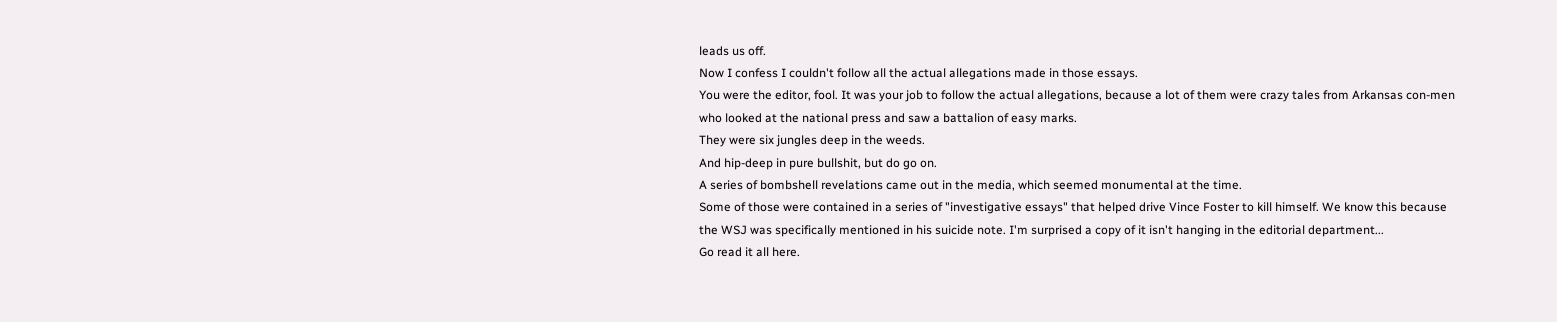leads us off.
Now I confess I couldn't follow all the actual allegations made in those essays.
You were the editor, fool. It was your job to follow the actual allegations, because a lot of them were crazy tales from Arkansas con-men who looked at the national press and saw a battalion of easy marks.
They were six jungles deep in the weeds.
And hip-deep in pure bullshit, but do go on.
A series of bombshell revelations came out in the media, which seemed monumental at the time.
Some of those were contained in a series of "investigative essays" that helped drive Vince Foster to kill himself. We know this because the WSJ was specifically mentioned in his suicide note. I'm surprised a copy of it isn't hanging in the editorial department...
Go read it all here.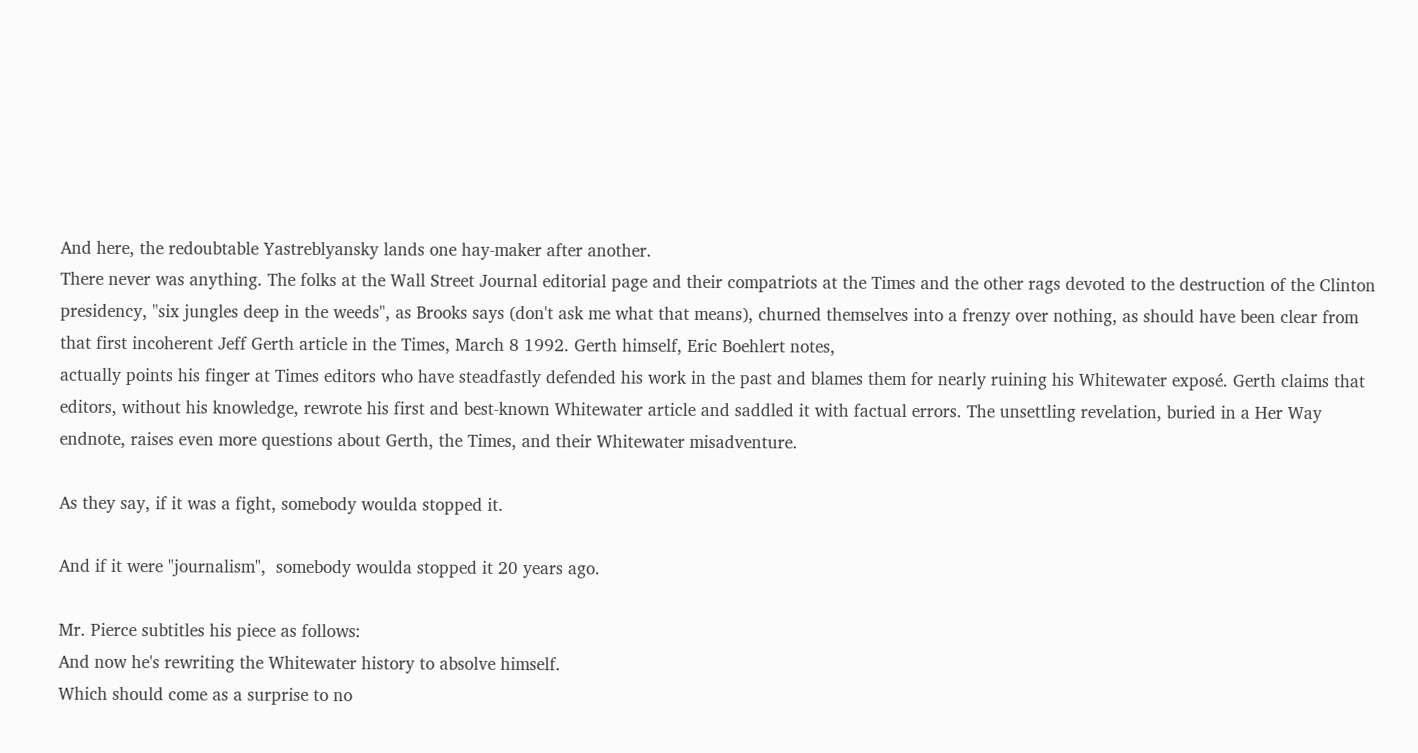And here, the redoubtable Yastreblyansky lands one hay-maker after another.
There never was anything. The folks at the Wall Street Journal editorial page and their compatriots at the Times and the other rags devoted to the destruction of the Clinton presidency, "six jungles deep in the weeds", as Brooks says (don't ask me what that means), churned themselves into a frenzy over nothing, as should have been clear from that first incoherent Jeff Gerth article in the Times, March 8 1992. Gerth himself, Eric Boehlert notes,
actually points his finger at Times editors who have steadfastly defended his work in the past and blames them for nearly ruining his Whitewater exposé. Gerth claims that editors, without his knowledge, rewrote his first and best-known Whitewater article and saddled it with factual errors. The unsettling revelation, buried in a Her Way endnote, raises even more questions about Gerth, the Times, and their Whitewater misadventure.

As they say, if it was a fight, somebody woulda stopped it.

And if it were "journalism",  somebody woulda stopped it 20 years ago.

Mr. Pierce subtitles his piece as follows:
And now he's rewriting the Whitewater history to absolve himself.
Which should come as a surprise to no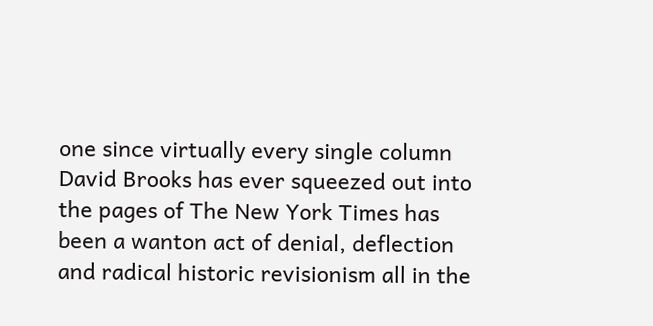one since virtually every single column David Brooks has ever squeezed out into the pages of The New York Times has been a wanton act of denial, deflection and radical historic revisionism all in the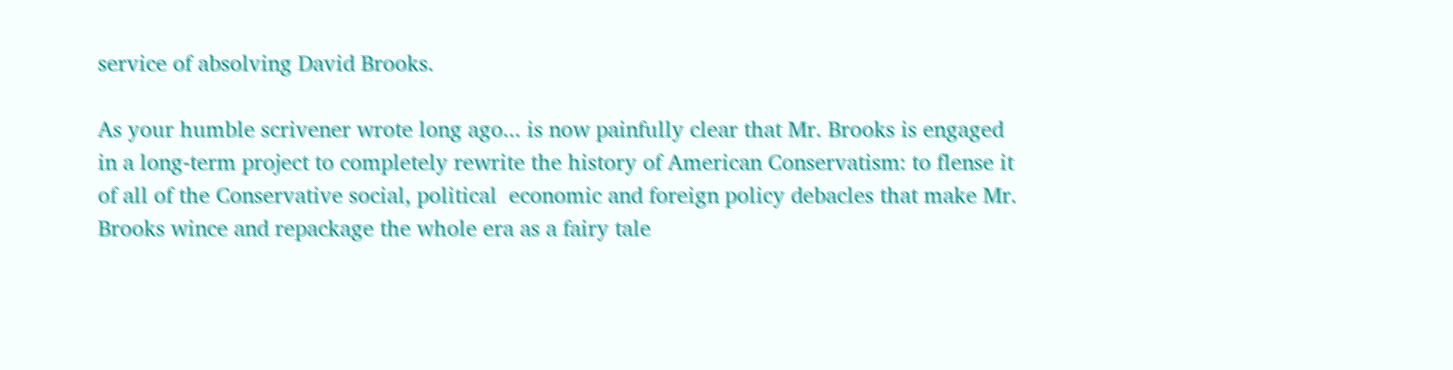service of absolving David Brooks.

As your humble scrivener wrote long ago... is now painfully clear that Mr. Brooks is engaged in a long-term project to completely rewrite the history of American Conservatism: to flense it of all of the Conservative social, political  economic and foreign policy debacles that make Mr. Brooks wince and repackage the whole era as a fairy tale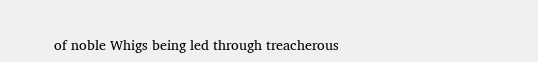of noble Whigs being led through treacherous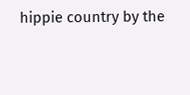hippie country by the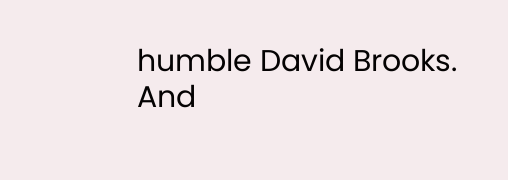humble David Brooks.
And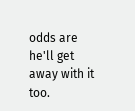odds are he'll get away with it too.